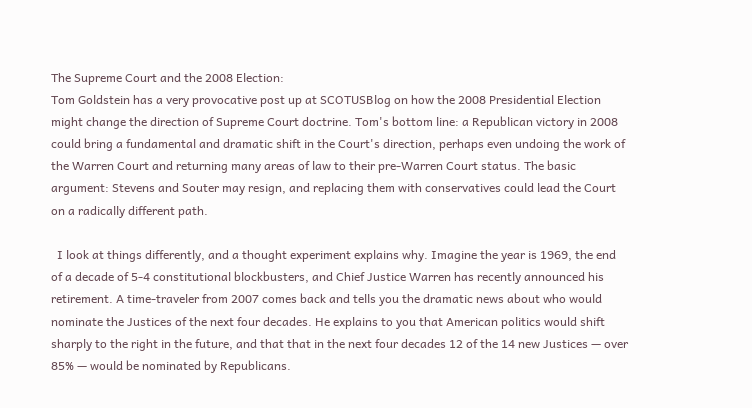The Supreme Court and the 2008 Election:
Tom Goldstein has a very provocative post up at SCOTUSBlog on how the 2008 Presidential Election might change the direction of Supreme Court doctrine. Tom's bottom line: a Republican victory in 2008 could bring a fundamental and dramatic shift in the Court's direction, perhaps even undoing the work of the Warren Court and returning many areas of law to their pre-Warren Court status. The basic argument: Stevens and Souter may resign, and replacing them with conservatives could lead the Court on a radically different path.

  I look at things differently, and a thought experiment explains why. Imagine the year is 1969, the end of a decade of 5-4 constitutional blockbusters, and Chief Justice Warren has recently announced his retirement. A time-traveler from 2007 comes back and tells you the dramatic news about who would nominate the Justices of the next four decades. He explains to you that American politics would shift sharply to the right in the future, and that that in the next four decades 12 of the 14 new Justices — over 85% — would be nominated by Republicans.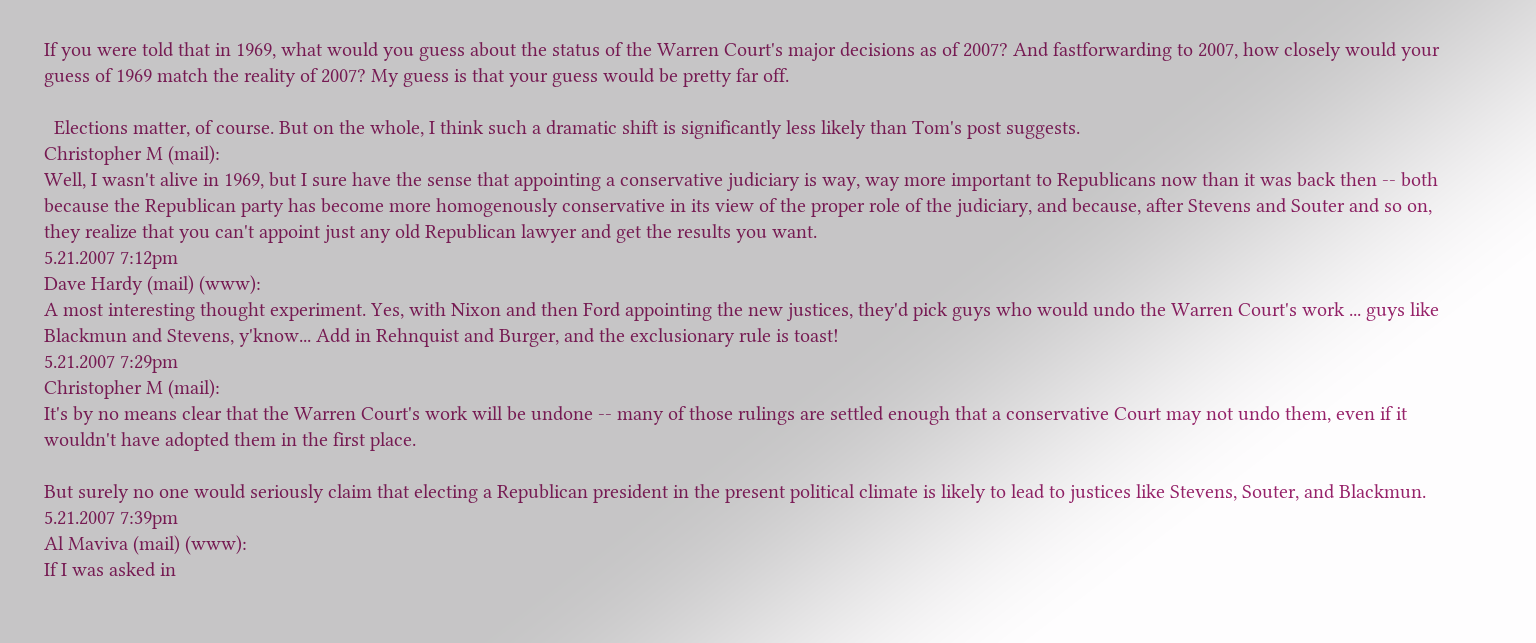If you were told that in 1969, what would you guess about the status of the Warren Court's major decisions as of 2007? And fastforwarding to 2007, how closely would your guess of 1969 match the reality of 2007? My guess is that your guess would be pretty far off.

  Elections matter, of course. But on the whole, I think such a dramatic shift is significantly less likely than Tom's post suggests.
Christopher M (mail):
Well, I wasn't alive in 1969, but I sure have the sense that appointing a conservative judiciary is way, way more important to Republicans now than it was back then -- both because the Republican party has become more homogenously conservative in its view of the proper role of the judiciary, and because, after Stevens and Souter and so on, they realize that you can't appoint just any old Republican lawyer and get the results you want.
5.21.2007 7:12pm
Dave Hardy (mail) (www):
A most interesting thought experiment. Yes, with Nixon and then Ford appointing the new justices, they'd pick guys who would undo the Warren Court's work ... guys like Blackmun and Stevens, y'know... Add in Rehnquist and Burger, and the exclusionary rule is toast!
5.21.2007 7:29pm
Christopher M (mail):
It's by no means clear that the Warren Court's work will be undone -- many of those rulings are settled enough that a conservative Court may not undo them, even if it wouldn't have adopted them in the first place.

But surely no one would seriously claim that electing a Republican president in the present political climate is likely to lead to justices like Stevens, Souter, and Blackmun.
5.21.2007 7:39pm
Al Maviva (mail) (www):
If I was asked in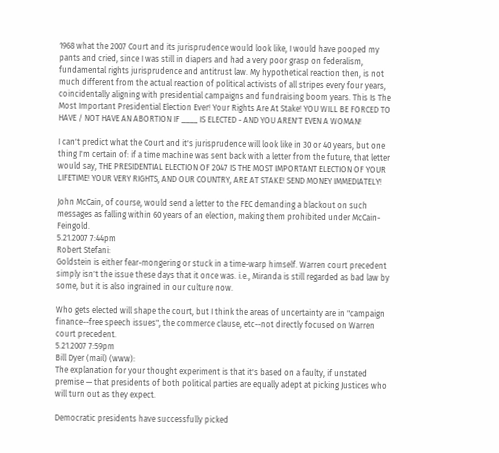1968 what the 2007 Court and its jurisprudence would look like, I would have pooped my pants and cried, since I was still in diapers and had a very poor grasp on federalism, fundamental rights jurisprudence and antitrust law. My hypothetical reaction then, is not much different from the actual reaction of political activists of all stripes every four years, coincidentally aligning with presidential campaigns and fundraising boom years. This Is The Most Important Presidential Election Ever! Your Rights Are At Stake! YOU WILL BE FORCED TO HAVE / NOT HAVE AN ABORTION IF ____ IS ELECTED - AND YOU AREN'T EVEN A WOMAN!

I can't predict what the Court and it's jurisprudence will look like in 30 or 40 years, but one thing I'm certain of: if a time machine was sent back with a letter from the future, that letter would say, THE PRESIDENTIAL ELECTION OF 2047 IS THE MOST IMPORTANT ELECTION OF YOUR LIFETIME! YOUR VERY RIGHTS, AND OUR COUNTRY, ARE AT STAKE! SEND MONEY IMMEDIATELY!

John McCain, of course, would send a letter to the FEC demanding a blackout on such messages as falling within 60 years of an election, making them prohibited under McCain-Feingold.
5.21.2007 7:44pm
Robert Stefani:
Goldstein is either fear-mongering or stuck in a time-warp himself. Warren court precedent simply isn't the issue these days that it once was. i.e., Miranda is still regarded as bad law by some, but it is also ingrained in our culture now.

Who gets elected will shape the court, but I think the areas of uncertainty are in "campaign finance--free speech issues", the commerce clause, etc--not directly focused on Warren court precedent.
5.21.2007 7:59pm
Bill Dyer (mail) (www):
The explanation for your thought experiment is that it's based on a faulty, if unstated premise — that presidents of both political parties are equally adept at picking Justices who will turn out as they expect.

Democratic presidents have successfully picked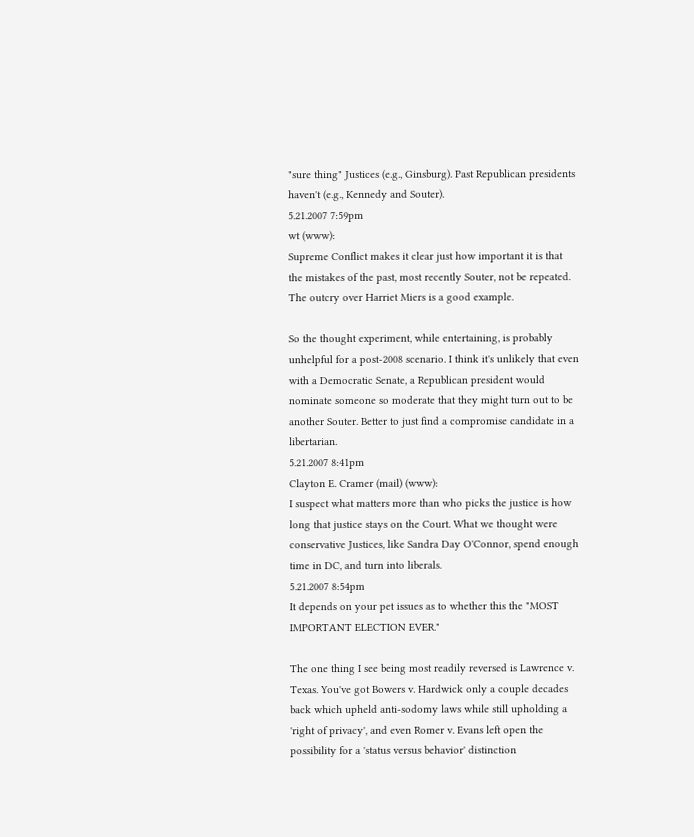"sure thing" Justices (e.g., Ginsburg). Past Republican presidents haven't (e.g., Kennedy and Souter).
5.21.2007 7:59pm
wt (www):
Supreme Conflict makes it clear just how important it is that the mistakes of the past, most recently Souter, not be repeated. The outcry over Harriet Miers is a good example.

So the thought experiment, while entertaining, is probably unhelpful for a post-2008 scenario. I think it's unlikely that even with a Democratic Senate, a Republican president would nominate someone so moderate that they might turn out to be another Souter. Better to just find a compromise candidate in a libertarian.
5.21.2007 8:41pm
Clayton E. Cramer (mail) (www):
I suspect what matters more than who picks the justice is how long that justice stays on the Court. What we thought were conservative Justices, like Sandra Day O'Connor, spend enough time in DC, and turn into liberals.
5.21.2007 8:54pm
It depends on your pet issues as to whether this the "MOST IMPORTANT ELECTION EVER."

The one thing I see being most readily reversed is Lawrence v. Texas. You've got Bowers v. Hardwick only a couple decades back which upheld anti-sodomy laws while still upholding a 'right of privacy', and even Romer v. Evans left open the possibility for a 'status versus behavior' distinction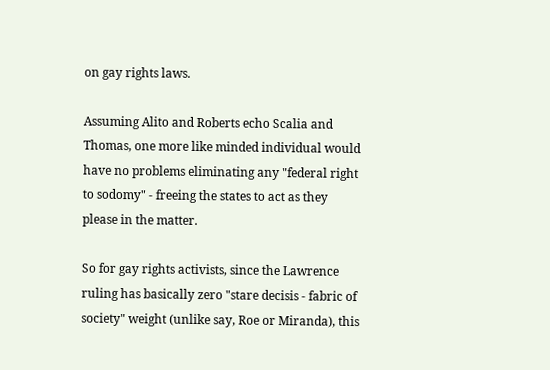on gay rights laws.

Assuming Alito and Roberts echo Scalia and Thomas, one more like minded individual would have no problems eliminating any "federal right to sodomy" - freeing the states to act as they please in the matter.

So for gay rights activists, since the Lawrence ruling has basically zero "stare decisis - fabric of society" weight (unlike say, Roe or Miranda), this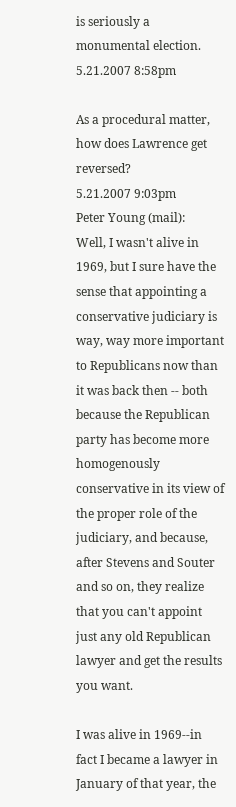is seriously a monumental election.
5.21.2007 8:58pm

As a procedural matter, how does Lawrence get reversed?
5.21.2007 9:03pm
Peter Young (mail):
Well, I wasn't alive in 1969, but I sure have the sense that appointing a conservative judiciary is way, way more important to Republicans now than it was back then -- both because the Republican party has become more homogenously conservative in its view of the proper role of the judiciary, and because, after Stevens and Souter and so on, they realize that you can't appoint just any old Republican lawyer and get the results you want.

I was alive in 1969--in fact I became a lawyer in January of that year, the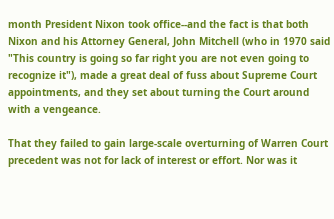month President Nixon took office--and the fact is that both Nixon and his Attorney General, John Mitchell (who in 1970 said "This country is going so far right you are not even going to recognize it"), made a great deal of fuss about Supreme Court appointments, and they set about turning the Court around with a vengeance.

That they failed to gain large-scale overturning of Warren Court precedent was not for lack of interest or effort. Nor was it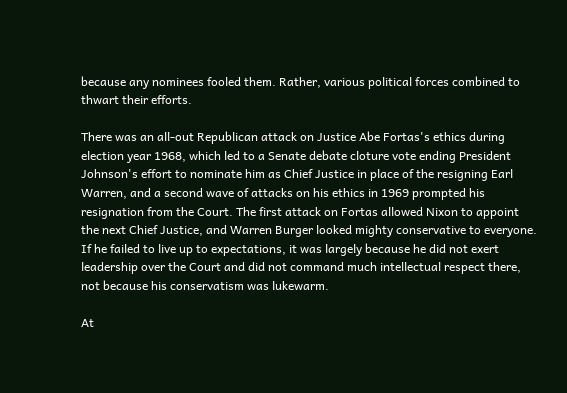because any nominees fooled them. Rather, various political forces combined to thwart their efforts.

There was an all-out Republican attack on Justice Abe Fortas's ethics during election year 1968, which led to a Senate debate cloture vote ending President Johnson's effort to nominate him as Chief Justice in place of the resigning Earl Warren, and a second wave of attacks on his ethics in 1969 prompted his resignation from the Court. The first attack on Fortas allowed Nixon to appoint the next Chief Justice, and Warren Burger looked mighty conservative to everyone. If he failed to live up to expectations, it was largely because he did not exert leadership over the Court and did not command much intellectual respect there, not because his conservatism was lukewarm.

At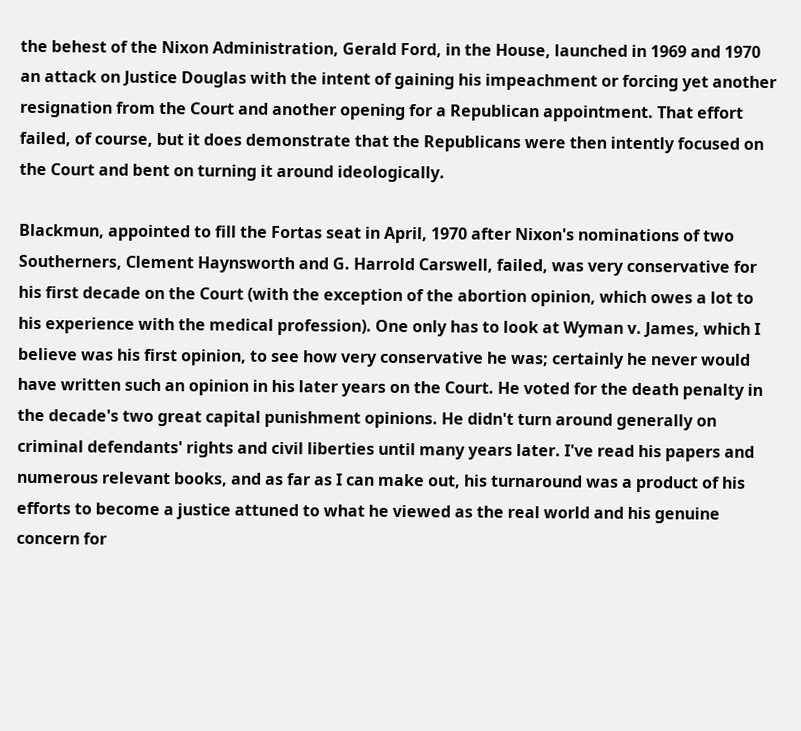the behest of the Nixon Administration, Gerald Ford, in the House, launched in 1969 and 1970 an attack on Justice Douglas with the intent of gaining his impeachment or forcing yet another resignation from the Court and another opening for a Republican appointment. That effort failed, of course, but it does demonstrate that the Republicans were then intently focused on the Court and bent on turning it around ideologically.

Blackmun, appointed to fill the Fortas seat in April, 1970 after Nixon's nominations of two Southerners, Clement Haynsworth and G. Harrold Carswell, failed, was very conservative for his first decade on the Court (with the exception of the abortion opinion, which owes a lot to his experience with the medical profession). One only has to look at Wyman v. James, which I believe was his first opinion, to see how very conservative he was; certainly he never would have written such an opinion in his later years on the Court. He voted for the death penalty in the decade's two great capital punishment opinions. He didn't turn around generally on criminal defendants' rights and civil liberties until many years later. I've read his papers and numerous relevant books, and as far as I can make out, his turnaround was a product of his efforts to become a justice attuned to what he viewed as the real world and his genuine concern for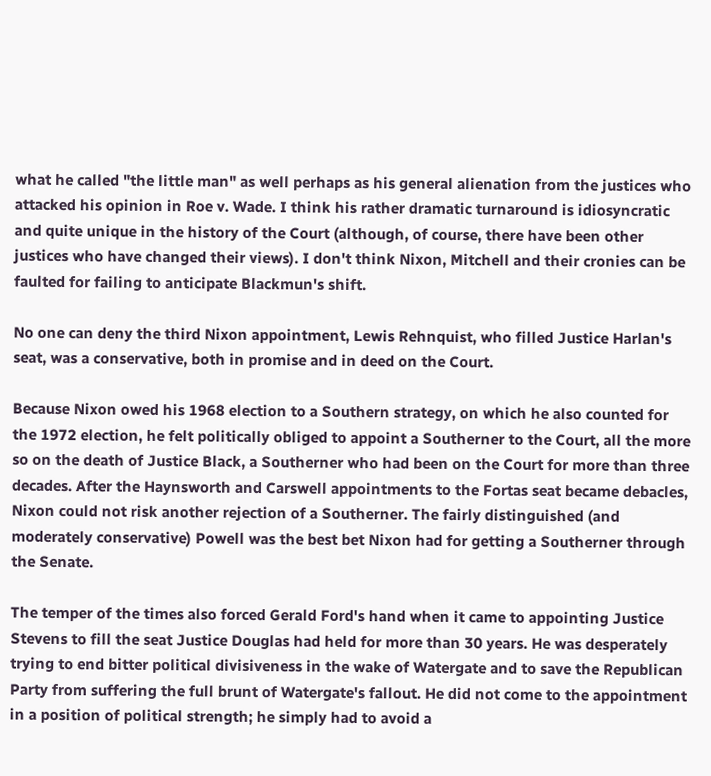what he called "the little man" as well perhaps as his general alienation from the justices who attacked his opinion in Roe v. Wade. I think his rather dramatic turnaround is idiosyncratic and quite unique in the history of the Court (although, of course, there have been other justices who have changed their views). I don't think Nixon, Mitchell and their cronies can be faulted for failing to anticipate Blackmun's shift.

No one can deny the third Nixon appointment, Lewis Rehnquist, who filled Justice Harlan's seat, was a conservative, both in promise and in deed on the Court.

Because Nixon owed his 1968 election to a Southern strategy, on which he also counted for the 1972 election, he felt politically obliged to appoint a Southerner to the Court, all the more so on the death of Justice Black, a Southerner who had been on the Court for more than three decades. After the Haynsworth and Carswell appointments to the Fortas seat became debacles, Nixon could not risk another rejection of a Southerner. The fairly distinguished (and moderately conservative) Powell was the best bet Nixon had for getting a Southerner through the Senate.

The temper of the times also forced Gerald Ford's hand when it came to appointing Justice Stevens to fill the seat Justice Douglas had held for more than 30 years. He was desperately trying to end bitter political divisiveness in the wake of Watergate and to save the Republican Party from suffering the full brunt of Watergate's fallout. He did not come to the appointment in a position of political strength; he simply had to avoid a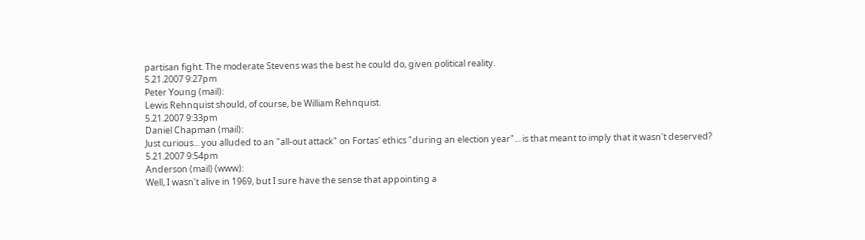partisan fight. The moderate Stevens was the best he could do, given political reality.
5.21.2007 9:27pm
Peter Young (mail):
Lewis Rehnquist should, of course, be William Rehnquist.
5.21.2007 9:33pm
Daniel Chapman (mail):
Just curious... you alluded to an "all-out attack" on Fortas' ethics "during an election year"... is that meant to imply that it wasn't deserved?
5.21.2007 9:54pm
Anderson (mail) (www):
Well, I wasn't alive in 1969, but I sure have the sense that appointing a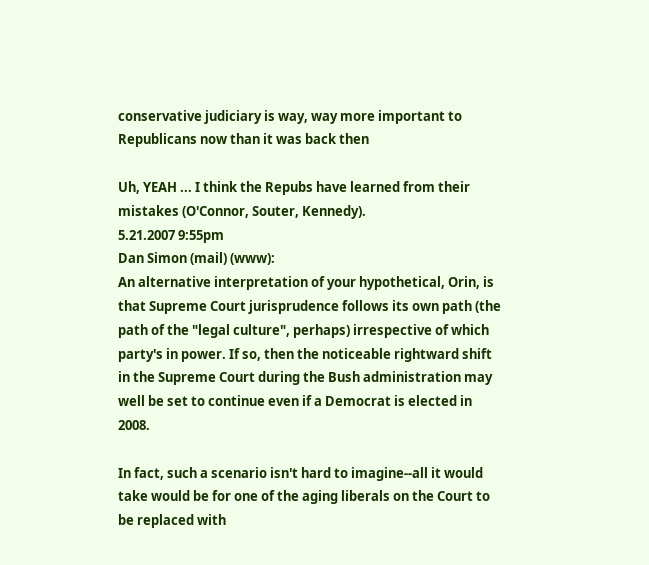conservative judiciary is way, way more important to Republicans now than it was back then

Uh, YEAH ... I think the Repubs have learned from their mistakes (O'Connor, Souter, Kennedy).
5.21.2007 9:55pm
Dan Simon (mail) (www):
An alternative interpretation of your hypothetical, Orin, is that Supreme Court jurisprudence follows its own path (the path of the "legal culture", perhaps) irrespective of which party's in power. If so, then the noticeable rightward shift in the Supreme Court during the Bush administration may well be set to continue even if a Democrat is elected in 2008.

In fact, such a scenario isn't hard to imagine--all it would take would be for one of the aging liberals on the Court to be replaced with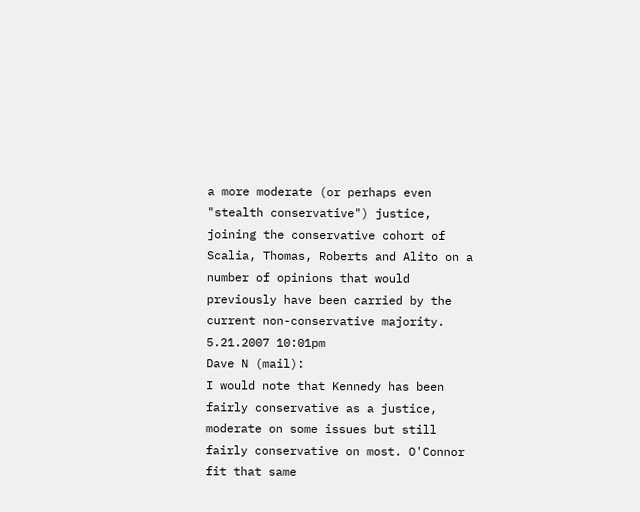a more moderate (or perhaps even "stealth conservative") justice, joining the conservative cohort of Scalia, Thomas, Roberts and Alito on a number of opinions that would previously have been carried by the current non-conservative majority.
5.21.2007 10:01pm
Dave N (mail):
I would note that Kennedy has been fairly conservative as a justice, moderate on some issues but still fairly conservative on most. O'Connor fit that same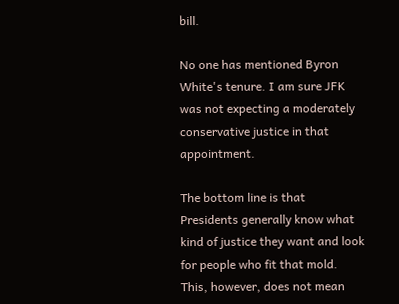bill.

No one has mentioned Byron White's tenure. I am sure JFK was not expecting a moderately conservative justice in that appointment.

The bottom line is that Presidents generally know what kind of justice they want and look for people who fit that mold. This, however, does not mean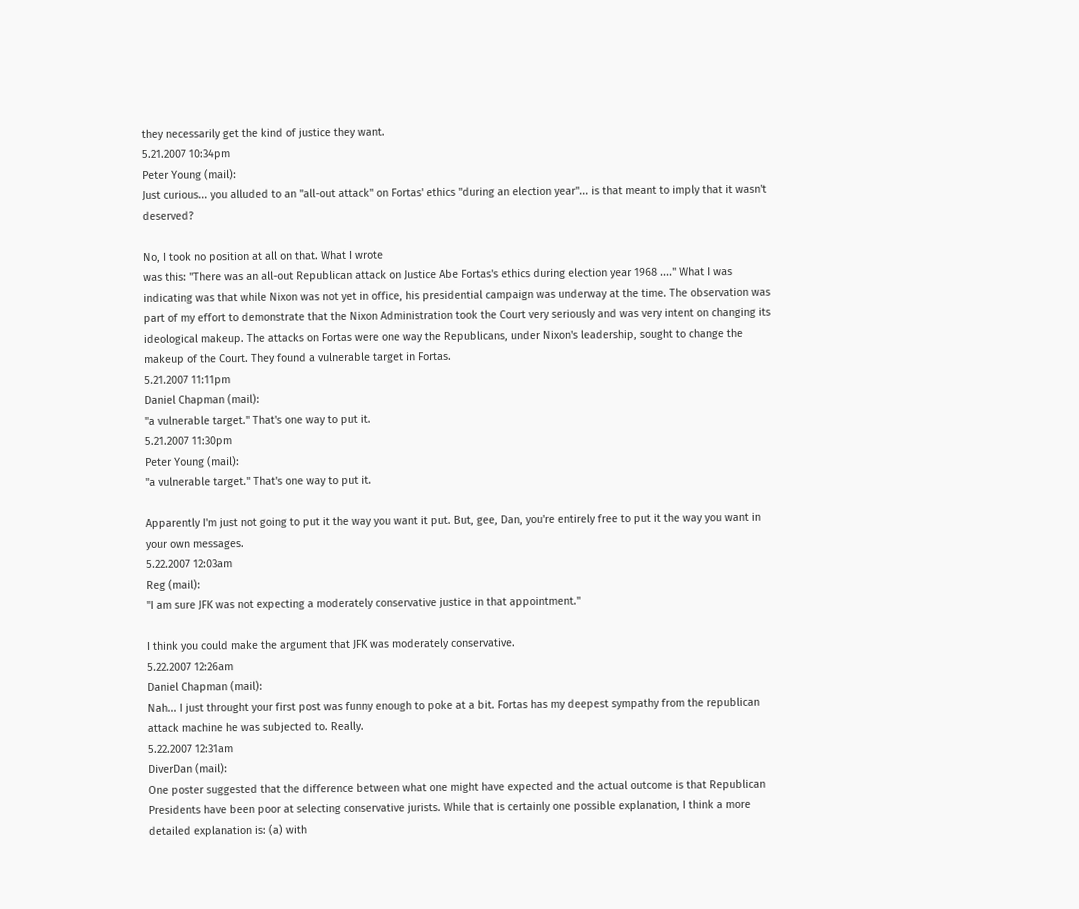they necessarily get the kind of justice they want.
5.21.2007 10:34pm
Peter Young (mail):
Just curious... you alluded to an "all-out attack" on Fortas' ethics "during an election year"... is that meant to imply that it wasn't deserved?

No, I took no position at all on that. What I wrote
was this: "There was an all-out Republican attack on Justice Abe Fortas's ethics during election year 1968 ...." What I was indicating was that while Nixon was not yet in office, his presidential campaign was underway at the time. The observation was part of my effort to demonstrate that the Nixon Administration took the Court very seriously and was very intent on changing its ideological makeup. The attacks on Fortas were one way the Republicans, under Nixon's leadership, sought to change the makeup of the Court. They found a vulnerable target in Fortas.
5.21.2007 11:11pm
Daniel Chapman (mail):
"a vulnerable target." That's one way to put it.
5.21.2007 11:30pm
Peter Young (mail):
"a vulnerable target." That's one way to put it.

Apparently I'm just not going to put it the way you want it put. But, gee, Dan, you're entirely free to put it the way you want in your own messages.
5.22.2007 12:03am
Reg (mail):
"I am sure JFK was not expecting a moderately conservative justice in that appointment."

I think you could make the argument that JFK was moderately conservative.
5.22.2007 12:26am
Daniel Chapman (mail):
Nah... I just throught your first post was funny enough to poke at a bit. Fortas has my deepest sympathy from the republican attack machine he was subjected to. Really.
5.22.2007 12:31am
DiverDan (mail):
One poster suggested that the difference between what one might have expected and the actual outcome is that Republican Presidents have been poor at selecting conservative jurists. While that is certainly one possible explanation, I think a more detailed explanation is: (a) with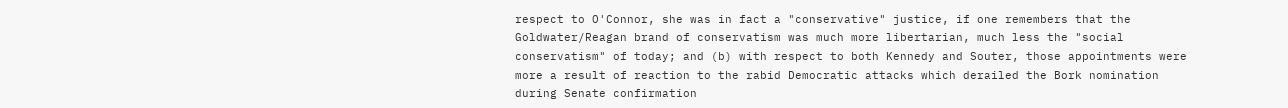respect to O'Connor, she was in fact a "conservative" justice, if one remembers that the Goldwater/Reagan brand of conservatism was much more libertarian, much less the "social conservatism" of today; and (b) with respect to both Kennedy and Souter, those appointments were more a result of reaction to the rabid Democratic attacks which derailed the Bork nomination during Senate confirmation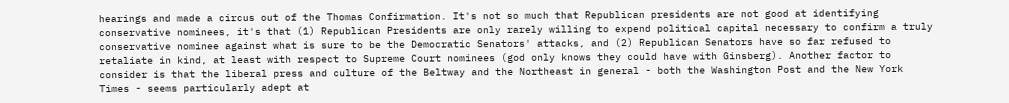hearings and made a circus out of the Thomas Confirmation. It's not so much that Republican presidents are not good at identifying conservative nominees, it's that (1) Republican Presidents are only rarely willing to expend political capital necessary to confirm a truly conservative nominee against what is sure to be the Democratic Senators' attacks, and (2) Republican Senators have so far refused to retaliate in kind, at least with respect to Supreme Court nominees (god only knows they could have with Ginsberg). Another factor to consider is that the liberal press and culture of the Beltway and the Northeast in general - both the Washington Post and the New York Times - seems particularly adept at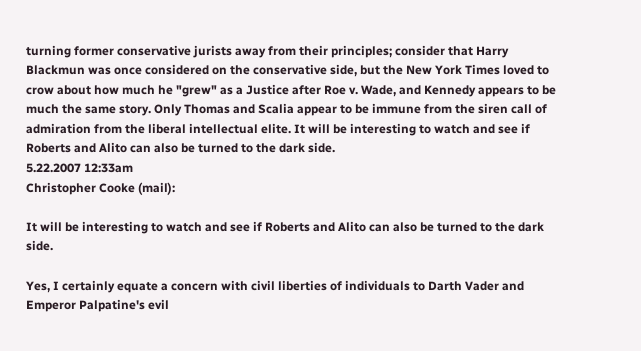turning former conservative jurists away from their principles; consider that Harry Blackmun was once considered on the conservative side, but the New York Times loved to crow about how much he "grew" as a Justice after Roe v. Wade, and Kennedy appears to be much the same story. Only Thomas and Scalia appear to be immune from the siren call of admiration from the liberal intellectual elite. It will be interesting to watch and see if Roberts and Alito can also be turned to the dark side.
5.22.2007 12:33am
Christopher Cooke (mail):

It will be interesting to watch and see if Roberts and Alito can also be turned to the dark side.

Yes, I certainly equate a concern with civil liberties of individuals to Darth Vader and Emperor Palpatine's evil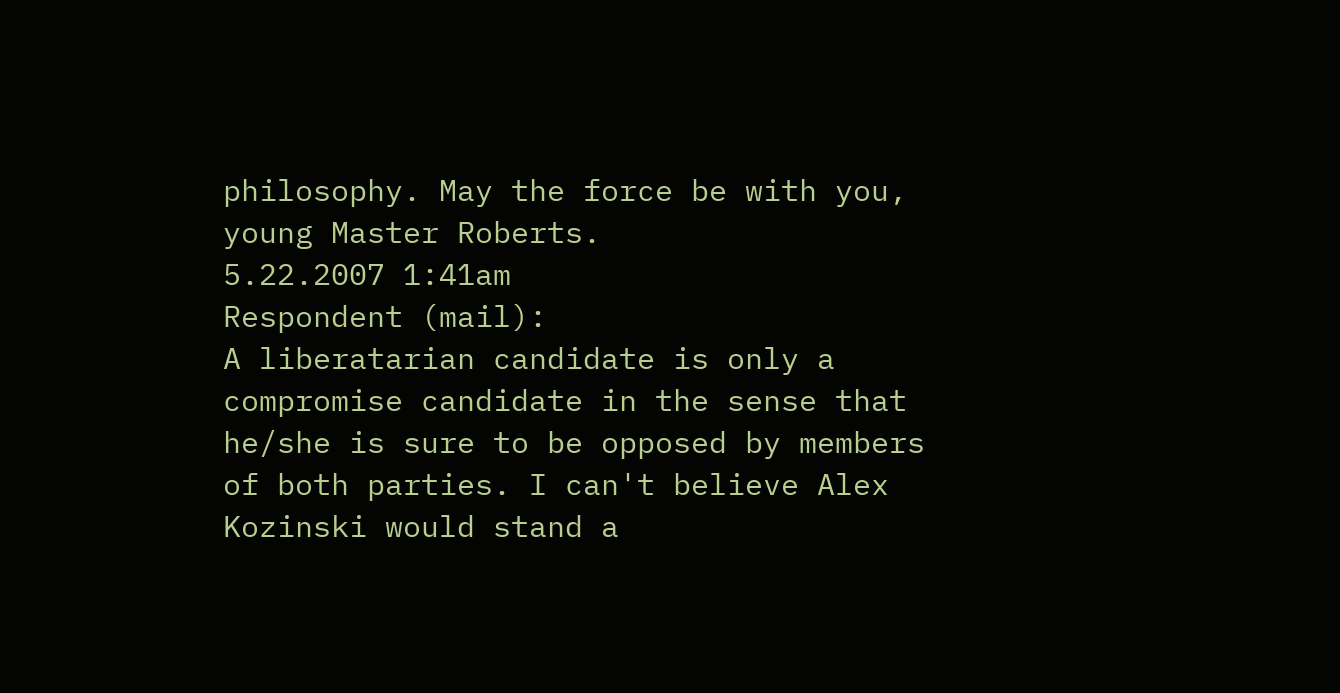philosophy. May the force be with you, young Master Roberts.
5.22.2007 1:41am
Respondent (mail):
A liberatarian candidate is only a compromise candidate in the sense that he/she is sure to be opposed by members of both parties. I can't believe Alex Kozinski would stand a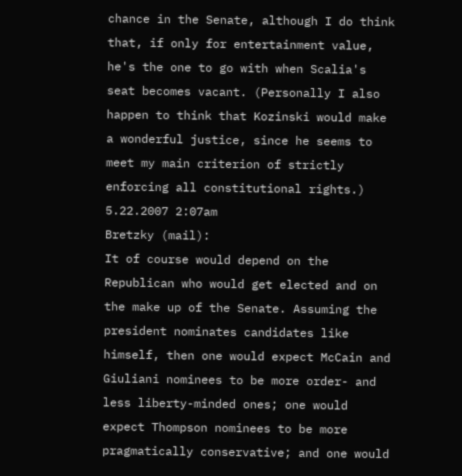chance in the Senate, although I do think that, if only for entertainment value, he's the one to go with when Scalia's seat becomes vacant. (Personally I also happen to think that Kozinski would make a wonderful justice, since he seems to meet my main criterion of strictly enforcing all constitutional rights.)
5.22.2007 2:07am
Bretzky (mail):
It of course would depend on the Republican who would get elected and on the make up of the Senate. Assuming the president nominates candidates like himself, then one would expect McCain and Giuliani nominees to be more order- and less liberty-minded ones; one would expect Thompson nominees to be more pragmatically conservative; and one would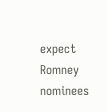expect Romney nominees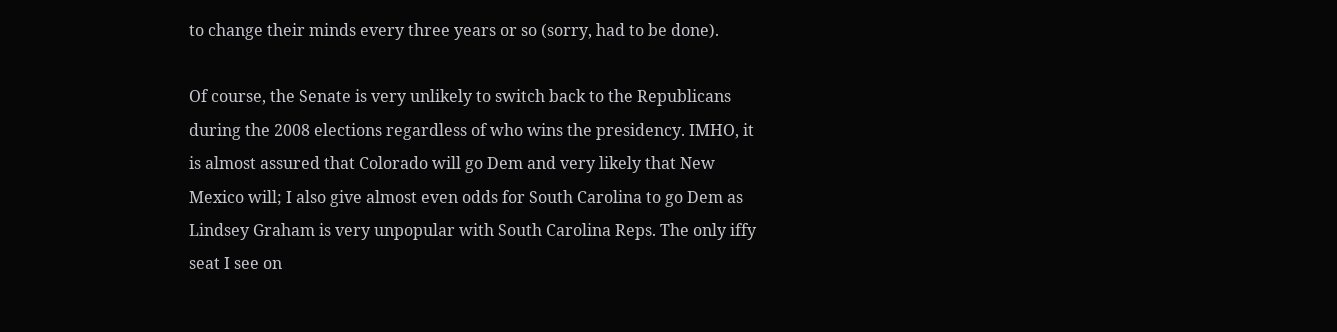to change their minds every three years or so (sorry, had to be done).

Of course, the Senate is very unlikely to switch back to the Republicans during the 2008 elections regardless of who wins the presidency. IMHO, it is almost assured that Colorado will go Dem and very likely that New Mexico will; I also give almost even odds for South Carolina to go Dem as Lindsey Graham is very unpopular with South Carolina Reps. The only iffy seat I see on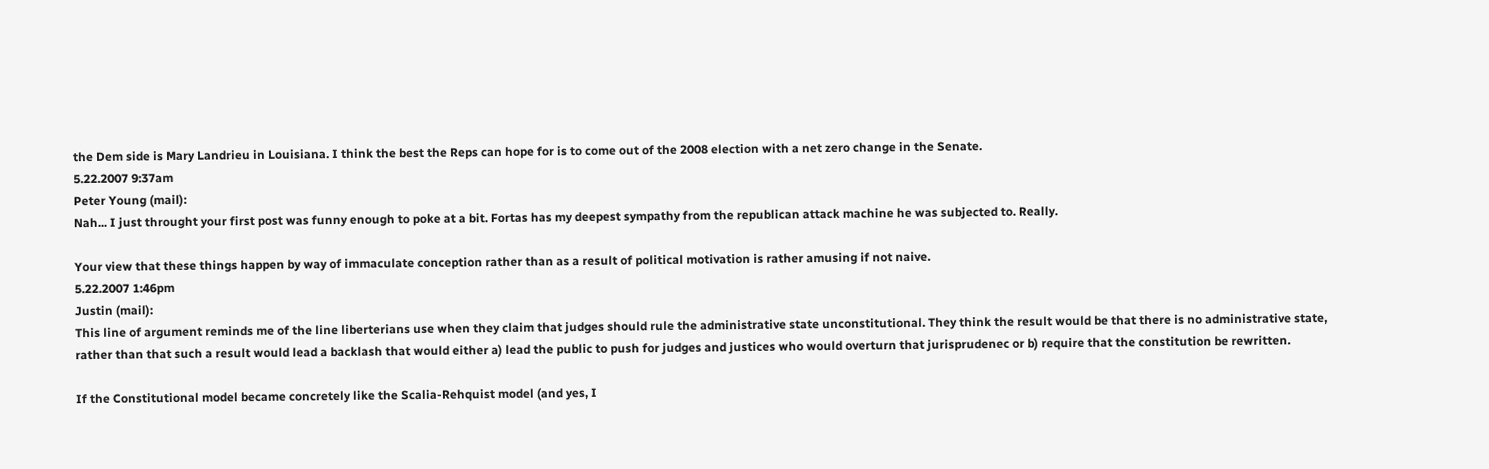the Dem side is Mary Landrieu in Louisiana. I think the best the Reps can hope for is to come out of the 2008 election with a net zero change in the Senate.
5.22.2007 9:37am
Peter Young (mail):
Nah... I just throught your first post was funny enough to poke at a bit. Fortas has my deepest sympathy from the republican attack machine he was subjected to. Really.

Your view that these things happen by way of immaculate conception rather than as a result of political motivation is rather amusing if not naive.
5.22.2007 1:46pm
Justin (mail):
This line of argument reminds me of the line liberterians use when they claim that judges should rule the administrative state unconstitutional. They think the result would be that there is no administrative state, rather than that such a result would lead a backlash that would either a) lead the public to push for judges and justices who would overturn that jurisprudenec or b) require that the constitution be rewritten.

If the Constitutional model became concretely like the Scalia-Rehquist model (and yes, I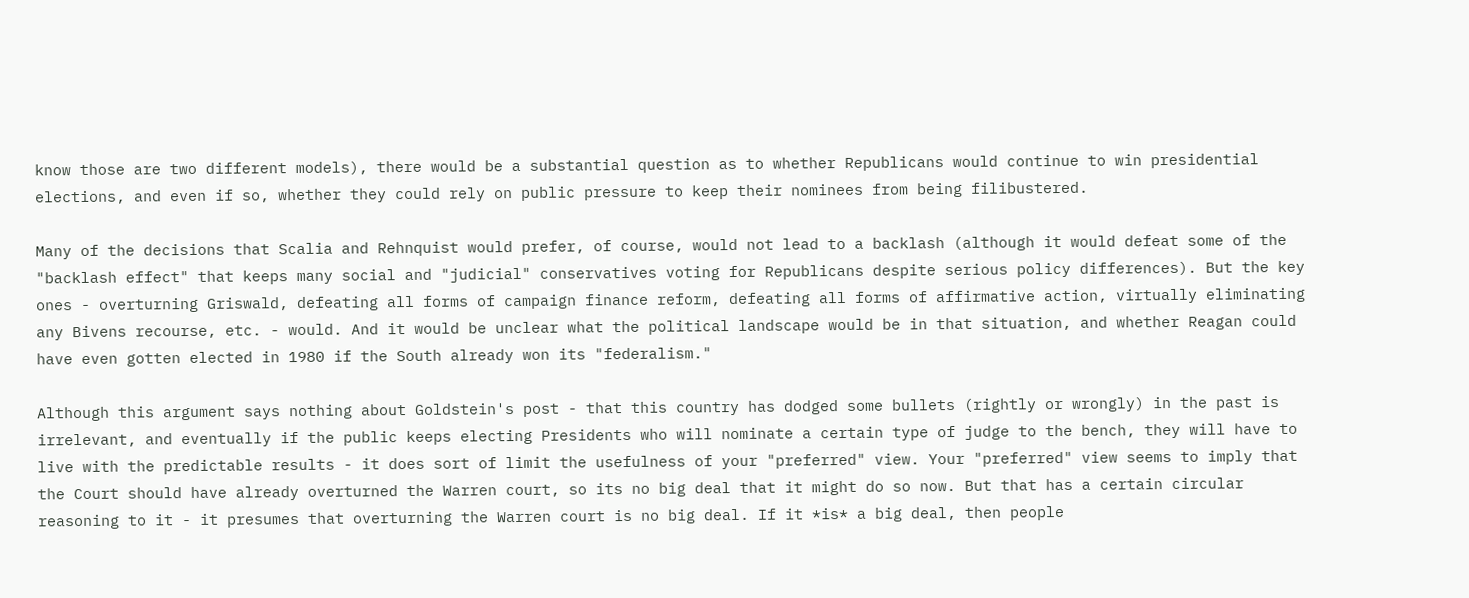know those are two different models), there would be a substantial question as to whether Republicans would continue to win presidential elections, and even if so, whether they could rely on public pressure to keep their nominees from being filibustered.

Many of the decisions that Scalia and Rehnquist would prefer, of course, would not lead to a backlash (although it would defeat some of the "backlash effect" that keeps many social and "judicial" conservatives voting for Republicans despite serious policy differences). But the key ones - overturning Griswald, defeating all forms of campaign finance reform, defeating all forms of affirmative action, virtually eliminating any Bivens recourse, etc. - would. And it would be unclear what the political landscape would be in that situation, and whether Reagan could have even gotten elected in 1980 if the South already won its "federalism."

Although this argument says nothing about Goldstein's post - that this country has dodged some bullets (rightly or wrongly) in the past is irrelevant, and eventually if the public keeps electing Presidents who will nominate a certain type of judge to the bench, they will have to live with the predictable results - it does sort of limit the usefulness of your "preferred" view. Your "preferred" view seems to imply that the Court should have already overturned the Warren court, so its no big deal that it might do so now. But that has a certain circular reasoning to it - it presumes that overturning the Warren court is no big deal. If it *is* a big deal, then people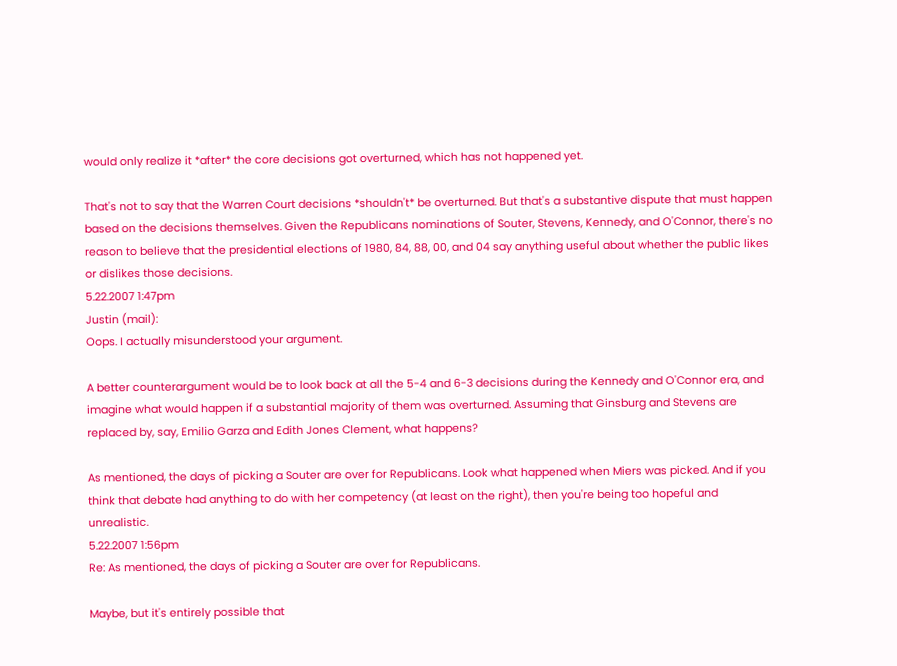would only realize it *after* the core decisions got overturned, which has not happened yet.

That's not to say that the Warren Court decisions *shouldn't* be overturned. But that's a substantive dispute that must happen based on the decisions themselves. Given the Republicans nominations of Souter, Stevens, Kennedy, and O'Connor, there's no reason to believe that the presidential elections of 1980, 84, 88, 00, and 04 say anything useful about whether the public likes or dislikes those decisions.
5.22.2007 1:47pm
Justin (mail):
Oops. I actually misunderstood your argument.

A better counterargument would be to look back at all the 5-4 and 6-3 decisions during the Kennedy and O'Connor era, and imagine what would happen if a substantial majority of them was overturned. Assuming that Ginsburg and Stevens are replaced by, say, Emilio Garza and Edith Jones Clement, what happens?

As mentioned, the days of picking a Souter are over for Republicans. Look what happened when Miers was picked. And if you think that debate had anything to do with her competency (at least on the right), then you're being too hopeful and unrealistic.
5.22.2007 1:56pm
Re: As mentioned, the days of picking a Souter are over for Republicans.

Maybe, but it's entirely possible that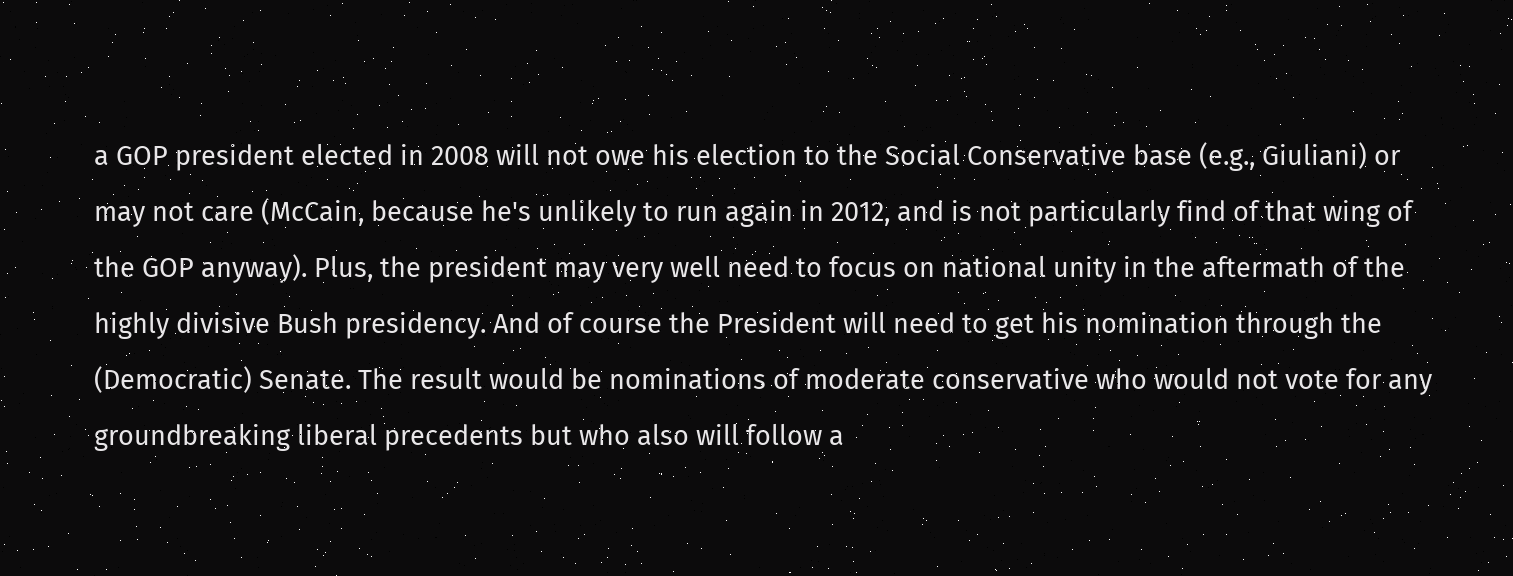a GOP president elected in 2008 will not owe his election to the Social Conservative base (e.g., Giuliani) or may not care (McCain, because he's unlikely to run again in 2012, and is not particularly find of that wing of the GOP anyway). Plus, the president may very well need to focus on national unity in the aftermath of the highly divisive Bush presidency. And of course the President will need to get his nomination through the (Democratic) Senate. The result would be nominations of moderate conservative who would not vote for any groundbreaking liberal precedents but who also will follow a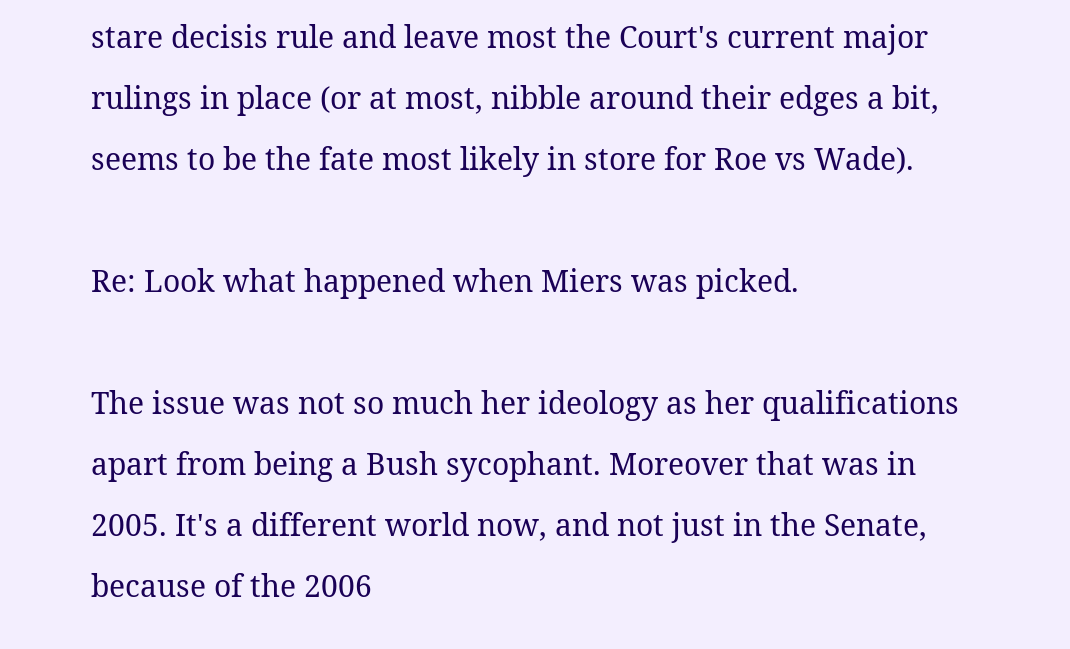stare decisis rule and leave most the Court's current major rulings in place (or at most, nibble around their edges a bit, seems to be the fate most likely in store for Roe vs Wade).

Re: Look what happened when Miers was picked.

The issue was not so much her ideology as her qualifications apart from being a Bush sycophant. Moreover that was in 2005. It's a different world now, and not just in the Senate, because of the 2006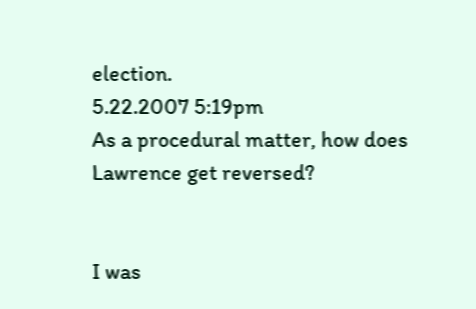election.
5.22.2007 5:19pm
As a procedural matter, how does Lawrence get reversed?


I was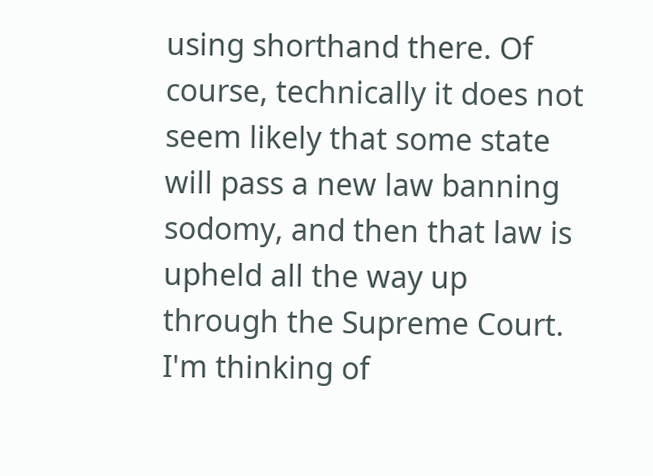using shorthand there. Of course, technically it does not seem likely that some state will pass a new law banning sodomy, and then that law is upheld all the way up through the Supreme Court. I'm thinking of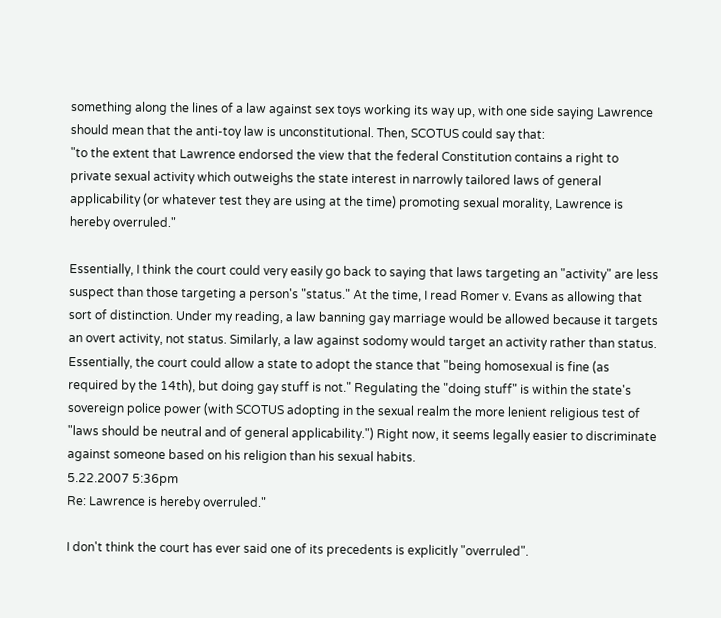something along the lines of a law against sex toys working its way up, with one side saying Lawrence should mean that the anti-toy law is unconstitutional. Then, SCOTUS could say that:
"to the extent that Lawrence endorsed the view that the federal Constitution contains a right to private sexual activity which outweighs the state interest in narrowly tailored laws of general applicability (or whatever test they are using at the time) promoting sexual morality, Lawrence is hereby overruled."

Essentially, I think the court could very easily go back to saying that laws targeting an "activity" are less suspect than those targeting a person's "status." At the time, I read Romer v. Evans as allowing that sort of distinction. Under my reading, a law banning gay marriage would be allowed because it targets an overt activity, not status. Similarly, a law against sodomy would target an activity rather than status. Essentially, the court could allow a state to adopt the stance that "being homosexual is fine (as required by the 14th), but doing gay stuff is not." Regulating the "doing stuff" is within the state's sovereign police power (with SCOTUS adopting in the sexual realm the more lenient religious test of "laws should be neutral and of general applicability.") Right now, it seems legally easier to discriminate against someone based on his religion than his sexual habits.
5.22.2007 5:36pm
Re: Lawrence is hereby overruled."

I don't think the court has ever said one of its precedents is explicitly "overruled".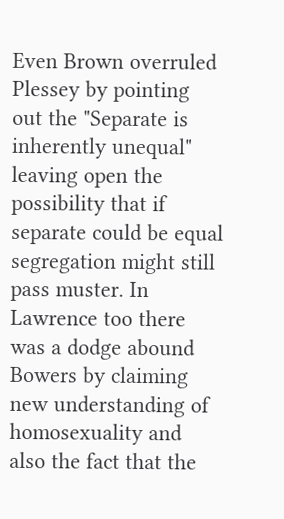Even Brown overruled Plessey by pointing out the "Separate is inherently unequal" leaving open the possibility that if separate could be equal segregation might still pass muster. In Lawrence too there was a dodge abound Bowers by claiming new understanding of homosexuality and also the fact that the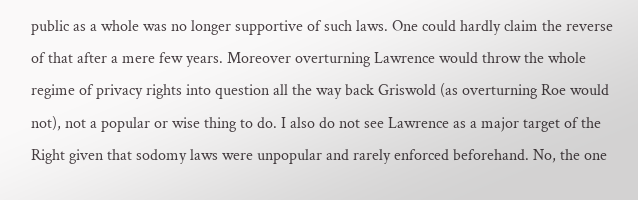public as a whole was no longer supportive of such laws. One could hardly claim the reverse of that after a mere few years. Moreover overturning Lawrence would throw the whole regime of privacy rights into question all the way back Griswold (as overturning Roe would not), not a popular or wise thing to do. I also do not see Lawrence as a major target of the Right given that sodomy laws were unpopular and rarely enforced beforehand. No, the one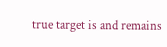true target is and remains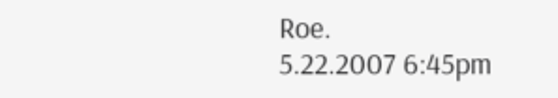Roe.
5.22.2007 6:45pm